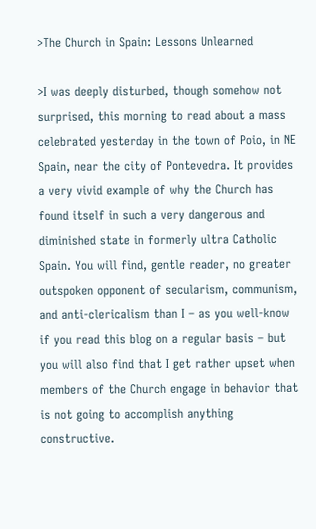>The Church in Spain: Lessons Unlearned

>I was deeply disturbed, though somehow not surprised, this morning to read about a mass celebrated yesterday in the town of Poio, in NE Spain, near the city of Pontevedra. It provides a very vivid example of why the Church has found itself in such a very dangerous and diminished state in formerly ultra Catholic Spain. You will find, gentle reader, no greater outspoken opponent of secularism, communism, and anti-clericalism than I – as you well-know if you read this blog on a regular basis – but you will also find that I get rather upset when members of the Church engage in behavior that is not going to accomplish anything constructive.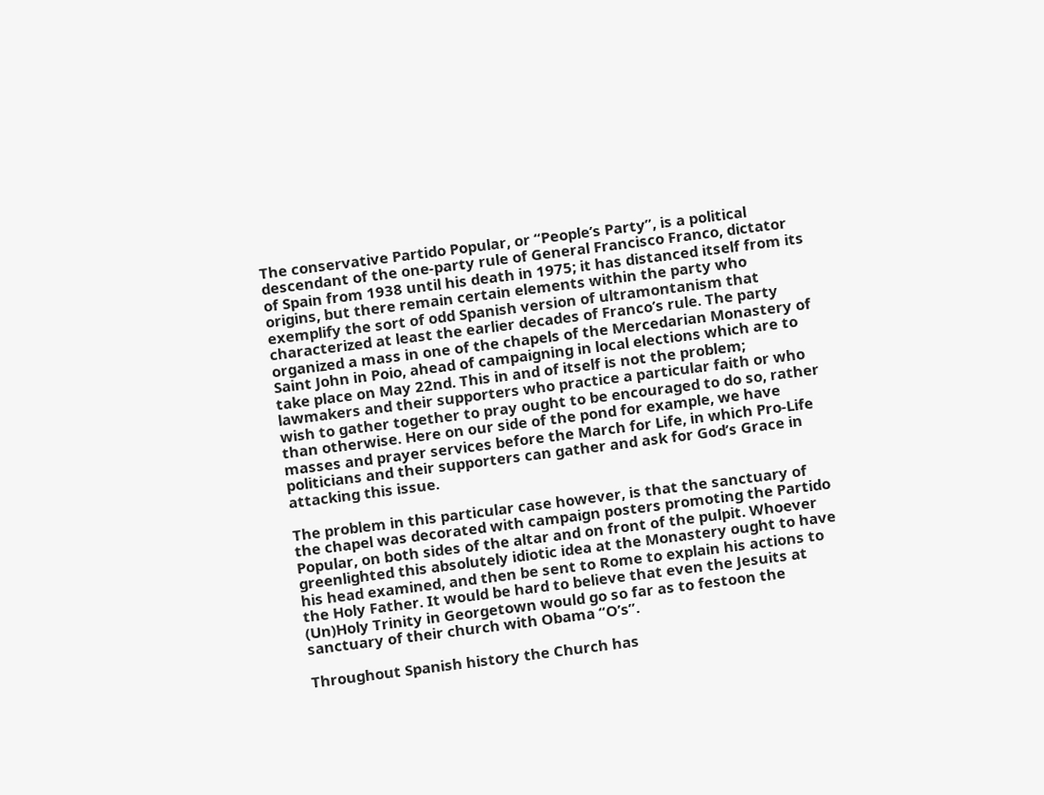The conservative Partido Popular, or “People’s Party”, is a political descendant of the one-party rule of General Francisco Franco, dictator of Spain from 1938 until his death in 1975; it has distanced itself from its origins, but there remain certain elements within the party who exemplify the sort of odd Spanish version of ultramontanism that characterized at least the earlier decades of Franco’s rule. The party organized a mass in one of the chapels of the Mercedarian Monastery of Saint John in Poio, ahead of campaigning in local elections which are to take place on May 22nd. This in and of itself is not the problem; lawmakers and their supporters who practice a particular faith or who wish to gather together to pray ought to be encouraged to do so, rather than otherwise. Here on our side of the pond for example, we have masses and prayer services before the March for Life, in which Pro-Life politicians and their supporters can gather and ask for God’s Grace in attacking this issue.

The problem in this particular case however, is that the sanctuary of the chapel was decorated with campaign posters promoting the Partido Popular, on both sides of the altar and on front of the pulpit. Whoever greenlighted this absolutely idiotic idea at the Monastery ought to have his head examined, and then be sent to Rome to explain his actions to the Holy Father. It would be hard to believe that even the Jesuits at (Un)Holy Trinity in Georgetown would go so far as to festoon the sanctuary of their church with Obama “O’s”.

Throughout Spanish history the Church has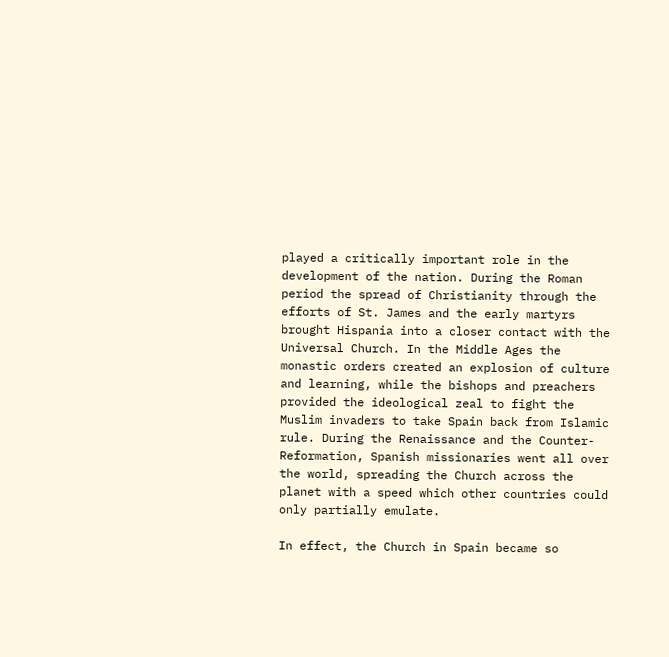played a critically important role in the development of the nation. During the Roman period the spread of Christianity through the efforts of St. James and the early martyrs brought Hispania into a closer contact with the Universal Church. In the Middle Ages the monastic orders created an explosion of culture and learning, while the bishops and preachers provided the ideological zeal to fight the Muslim invaders to take Spain back from Islamic rule. During the Renaissance and the Counter-Reformation, Spanish missionaries went all over the world, spreading the Church across the planet with a speed which other countries could only partially emulate.

In effect, the Church in Spain became so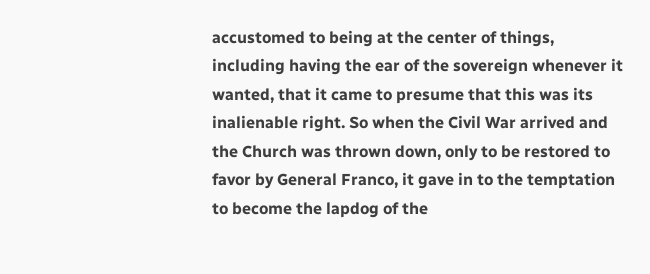accustomed to being at the center of things, including having the ear of the sovereign whenever it wanted, that it came to presume that this was its inalienable right. So when the Civil War arrived and the Church was thrown down, only to be restored to favor by General Franco, it gave in to the temptation to become the lapdog of the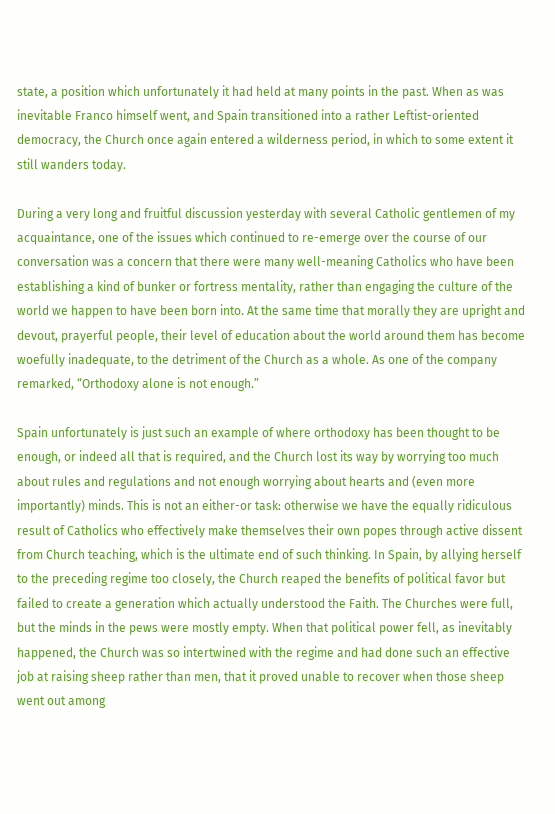state, a position which unfortunately it had held at many points in the past. When as was inevitable Franco himself went, and Spain transitioned into a rather Leftist-oriented democracy, the Church once again entered a wilderness period, in which to some extent it still wanders today.

During a very long and fruitful discussion yesterday with several Catholic gentlemen of my acquaintance, one of the issues which continued to re-emerge over the course of our conversation was a concern that there were many well-meaning Catholics who have been establishing a kind of bunker or fortress mentality, rather than engaging the culture of the world we happen to have been born into. At the same time that morally they are upright and devout, prayerful people, their level of education about the world around them has become woefully inadequate, to the detriment of the Church as a whole. As one of the company remarked, “Orthodoxy alone is not enough.”

Spain unfortunately is just such an example of where orthodoxy has been thought to be enough, or indeed all that is required, and the Church lost its way by worrying too much about rules and regulations and not enough worrying about hearts and (even more importantly) minds. This is not an either-or task: otherwise we have the equally ridiculous result of Catholics who effectively make themselves their own popes through active dissent from Church teaching, which is the ultimate end of such thinking. In Spain, by allying herself to the preceding regime too closely, the Church reaped the benefits of political favor but failed to create a generation which actually understood the Faith. The Churches were full, but the minds in the pews were mostly empty. When that political power fell, as inevitably happened, the Church was so intertwined with the regime and had done such an effective job at raising sheep rather than men, that it proved unable to recover when those sheep went out among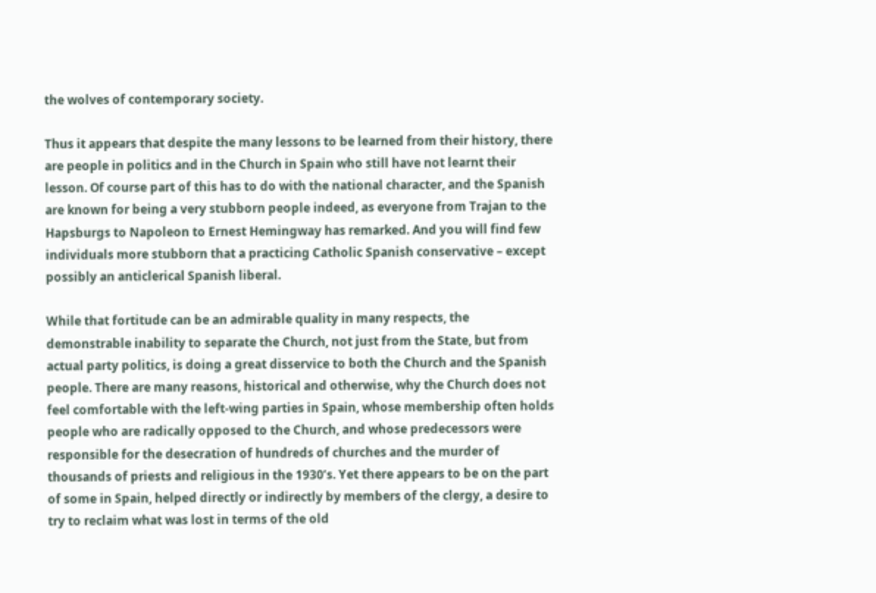the wolves of contemporary society.

Thus it appears that despite the many lessons to be learned from their history, there are people in politics and in the Church in Spain who still have not learnt their lesson. Of course part of this has to do with the national character, and the Spanish are known for being a very stubborn people indeed, as everyone from Trajan to the Hapsburgs to Napoleon to Ernest Hemingway has remarked. And you will find few individuals more stubborn that a practicing Catholic Spanish conservative – except possibly an anticlerical Spanish liberal.

While that fortitude can be an admirable quality in many respects, the demonstrable inability to separate the Church, not just from the State, but from actual party politics, is doing a great disservice to both the Church and the Spanish people. There are many reasons, historical and otherwise, why the Church does not feel comfortable with the left-wing parties in Spain, whose membership often holds people who are radically opposed to the Church, and whose predecessors were responsible for the desecration of hundreds of churches and the murder of thousands of priests and religious in the 1930’s. Yet there appears to be on the part of some in Spain, helped directly or indirectly by members of the clergy, a desire to try to reclaim what was lost in terms of the old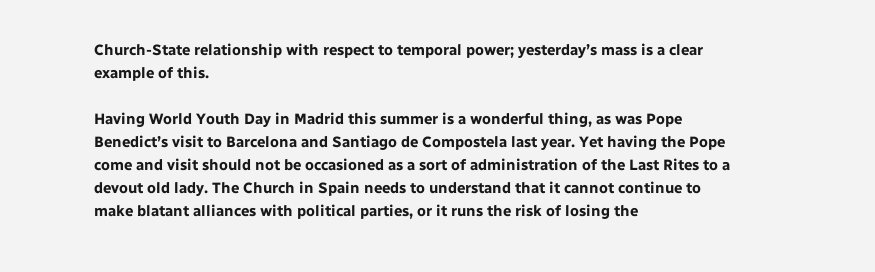Church-State relationship with respect to temporal power; yesterday’s mass is a clear example of this.

Having World Youth Day in Madrid this summer is a wonderful thing, as was Pope Benedict’s visit to Barcelona and Santiago de Compostela last year. Yet having the Pope come and visit should not be occasioned as a sort of administration of the Last Rites to a devout old lady. The Church in Spain needs to understand that it cannot continue to make blatant alliances with political parties, or it runs the risk of losing the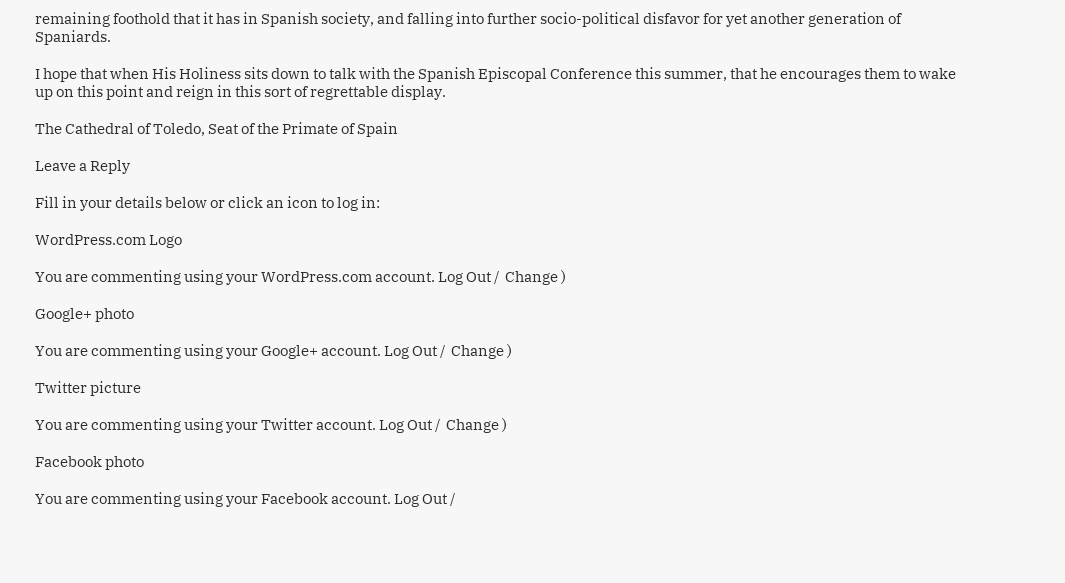remaining foothold that it has in Spanish society, and falling into further socio-political disfavor for yet another generation of Spaniards.

I hope that when His Holiness sits down to talk with the Spanish Episcopal Conference this summer, that he encourages them to wake up on this point and reign in this sort of regrettable display.

The Cathedral of Toledo, Seat of the Primate of Spain

Leave a Reply

Fill in your details below or click an icon to log in:

WordPress.com Logo

You are commenting using your WordPress.com account. Log Out /  Change )

Google+ photo

You are commenting using your Google+ account. Log Out /  Change )

Twitter picture

You are commenting using your Twitter account. Log Out /  Change )

Facebook photo

You are commenting using your Facebook account. Log Out /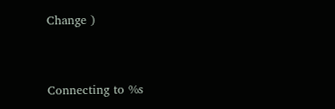Change )


Connecting to %s